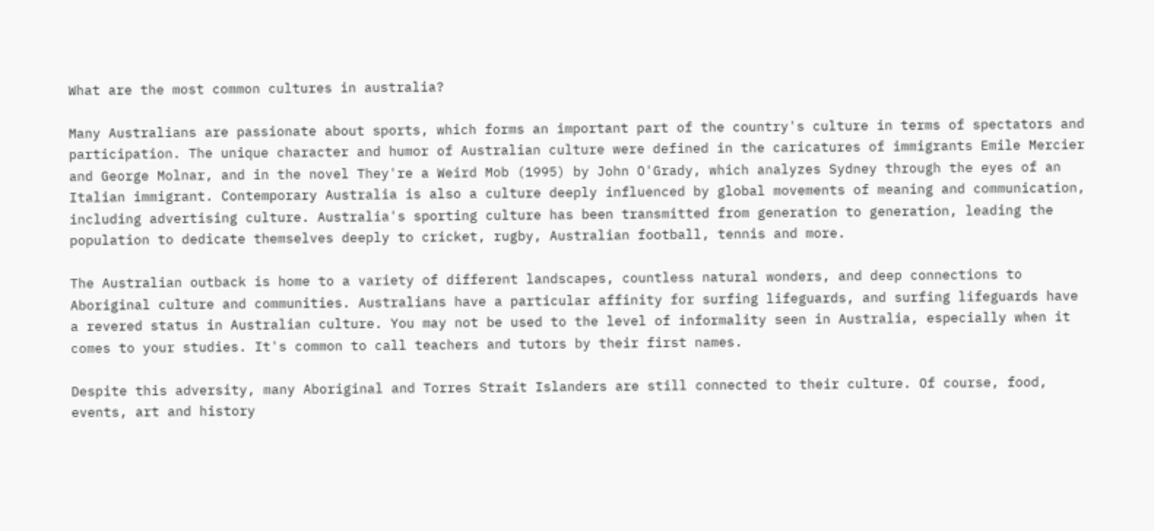What are the most common cultures in australia?

Many Australians are passionate about sports, which forms an important part of the country's culture in terms of spectators and participation. The unique character and humor of Australian culture were defined in the caricatures of immigrants Emile Mercier and George Molnar, and in the novel They're a Weird Mob (1995) by John O'Grady, which analyzes Sydney through the eyes of an Italian immigrant. Contemporary Australia is also a culture deeply influenced by global movements of meaning and communication, including advertising culture. Australia's sporting culture has been transmitted from generation to generation, leading the population to dedicate themselves deeply to cricket, rugby, Australian football, tennis and more.

The Australian outback is home to a variety of different landscapes, countless natural wonders, and deep connections to Aboriginal culture and communities. Australians have a particular affinity for surfing lifeguards, and surfing lifeguards have a revered status in Australian culture. You may not be used to the level of informality seen in Australia, especially when it comes to your studies. It's common to call teachers and tutors by their first names.

Despite this adversity, many Aboriginal and Torres Strait Islanders are still connected to their culture. Of course, food, events, art and history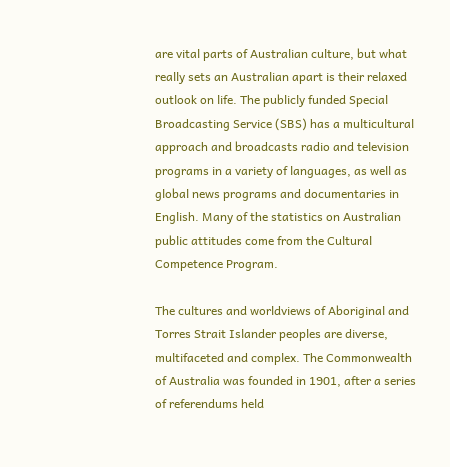are vital parts of Australian culture, but what really sets an Australian apart is their relaxed outlook on life. The publicly funded Special Broadcasting Service (SBS) has a multicultural approach and broadcasts radio and television programs in a variety of languages, as well as global news programs and documentaries in English. Many of the statistics on Australian public attitudes come from the Cultural Competence Program.

The cultures and worldviews of Aboriginal and Torres Strait Islander peoples are diverse, multifaceted and complex. The Commonwealth of Australia was founded in 1901, after a series of referendums held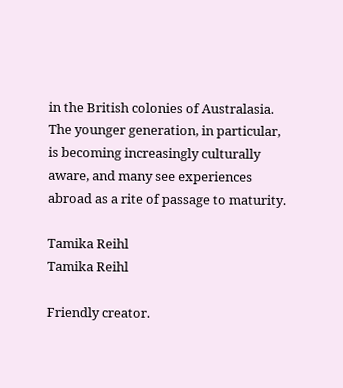in the British colonies of Australasia. The younger generation, in particular, is becoming increasingly culturally aware, and many see experiences abroad as a rite of passage to maturity.

Tamika Reihl
Tamika Reihl

Friendly creator.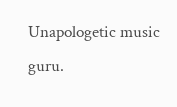Unapologetic music guru.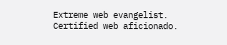Extreme web evangelist. Certified web aficionado.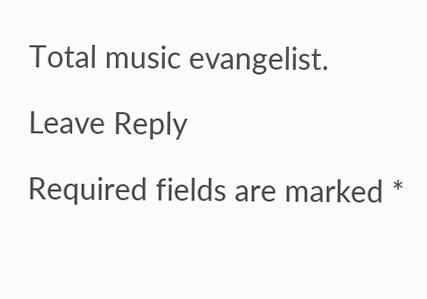Total music evangelist.

Leave Reply

Required fields are marked *